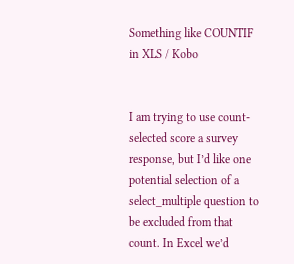Something like COUNTIF in XLS / Kobo


I am trying to use count-selected score a survey response, but I’d like one potential selection of a select_multiple question to be excluded from that count. In Excel we’d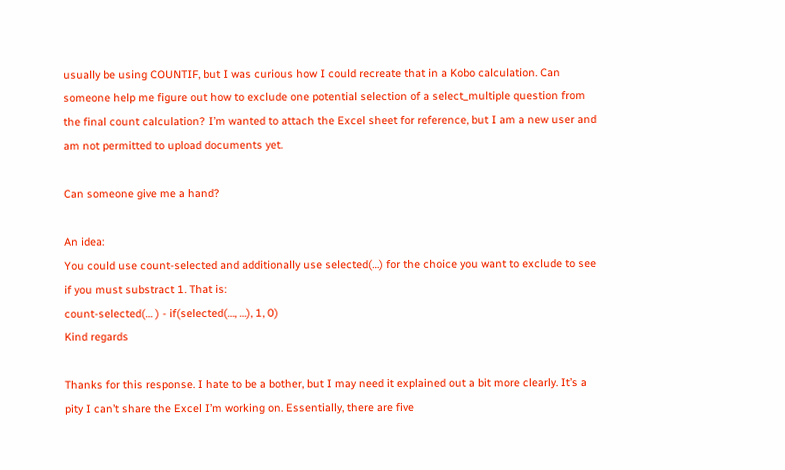usually be using COUNTIF, but I was curious how I could recreate that in a Kobo calculation. Can someone help me figure out how to exclude one potential selection of a select_multiple question from the final count calculation? I’m wanted to attach the Excel sheet for reference, but I am a new user and am not permitted to upload documents yet.

Can someone give me a hand?

An idea:
You could use count-selected and additionally use selected(…) for the choice you want to exclude to see if you must substract 1. That is:
count-selected(… ) - if(selected(…, …), 1, 0)
Kind regards

Thanks for this response. I hate to be a bother, but I may need it explained out a bit more clearly. It’s a pity I can’t share the Excel I’m working on. Essentially, there are five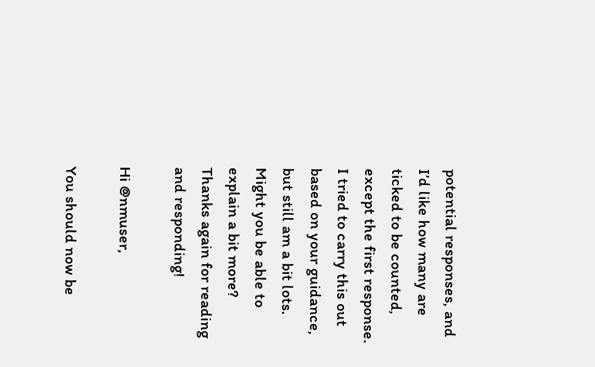potential responses, and I’d like how many are ticked to be counted, except the first response. I tried to carry this out based on your guidance, but still am a bit lots. Might you be able to explain a bit more? Thanks again for reading and responding!

Hi @nmuser,

You should now be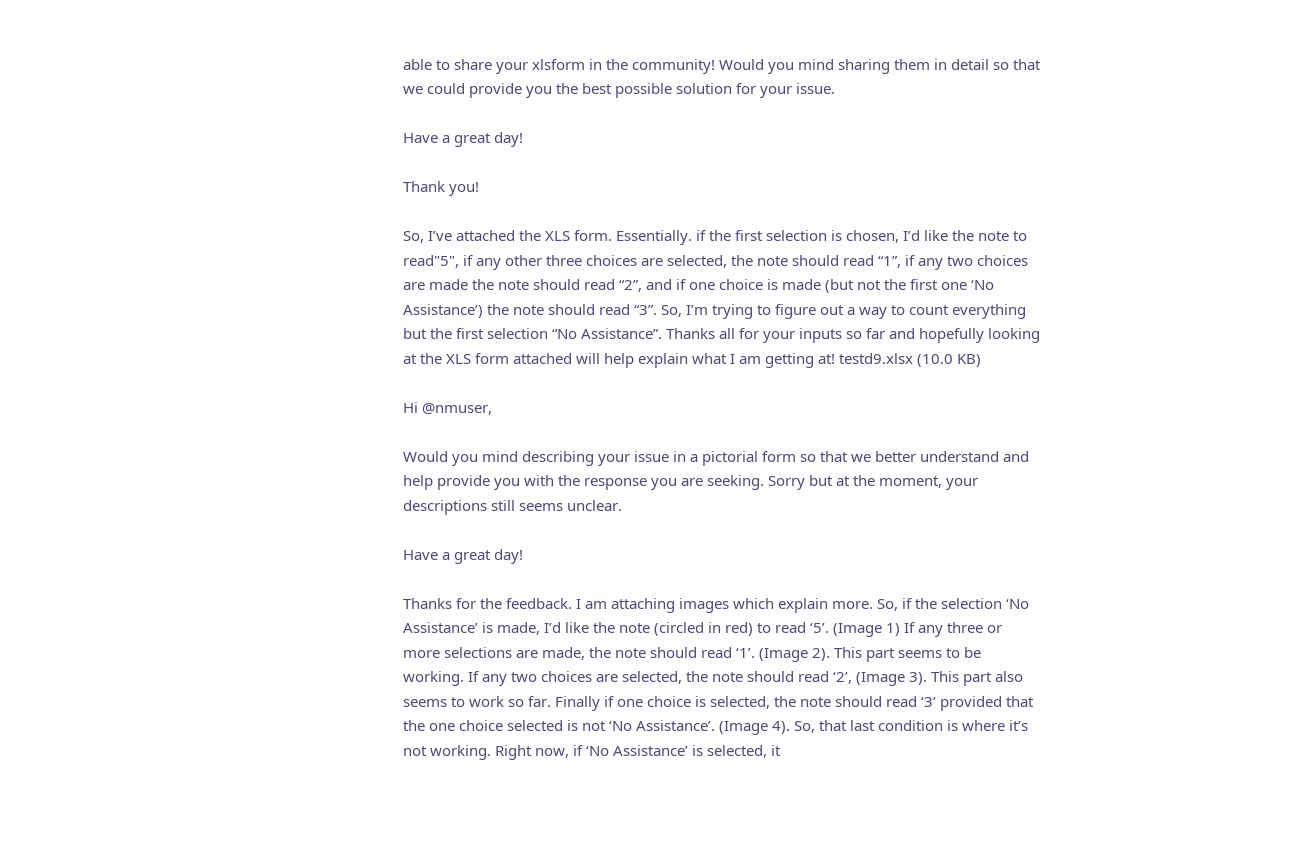able to share your xlsform in the community! Would you mind sharing them in detail so that we could provide you the best possible solution for your issue.

Have a great day!

Thank you!

So, I’ve attached the XLS form. Essentially. if the first selection is chosen, I’d like the note to read"5", if any other three choices are selected, the note should read “1”, if any two choices are made the note should read “2”, and if one choice is made (but not the first one ‘No Assistance’) the note should read “3”. So, I’m trying to figure out a way to count everything but the first selection “No Assistance”. Thanks all for your inputs so far and hopefully looking at the XLS form attached will help explain what I am getting at! testd9.xlsx (10.0 KB)

Hi @nmuser,

Would you mind describing your issue in a pictorial form so that we better understand and help provide you with the response you are seeking. Sorry but at the moment, your descriptions still seems unclear.

Have a great day!

Thanks for the feedback. I am attaching images which explain more. So, if the selection ‘No Assistance’ is made, I’d like the note (circled in red) to read ‘5’. (Image 1) If any three or more selections are made, the note should read ‘1’. (Image 2). This part seems to be working. If any two choices are selected, the note should read ‘2’, (Image 3). This part also seems to work so far. Finally if one choice is selected, the note should read ‘3’ provided that the one choice selected is not ‘No Assistance’. (Image 4). So, that last condition is where it’s not working. Right now, if ‘No Assistance’ is selected, it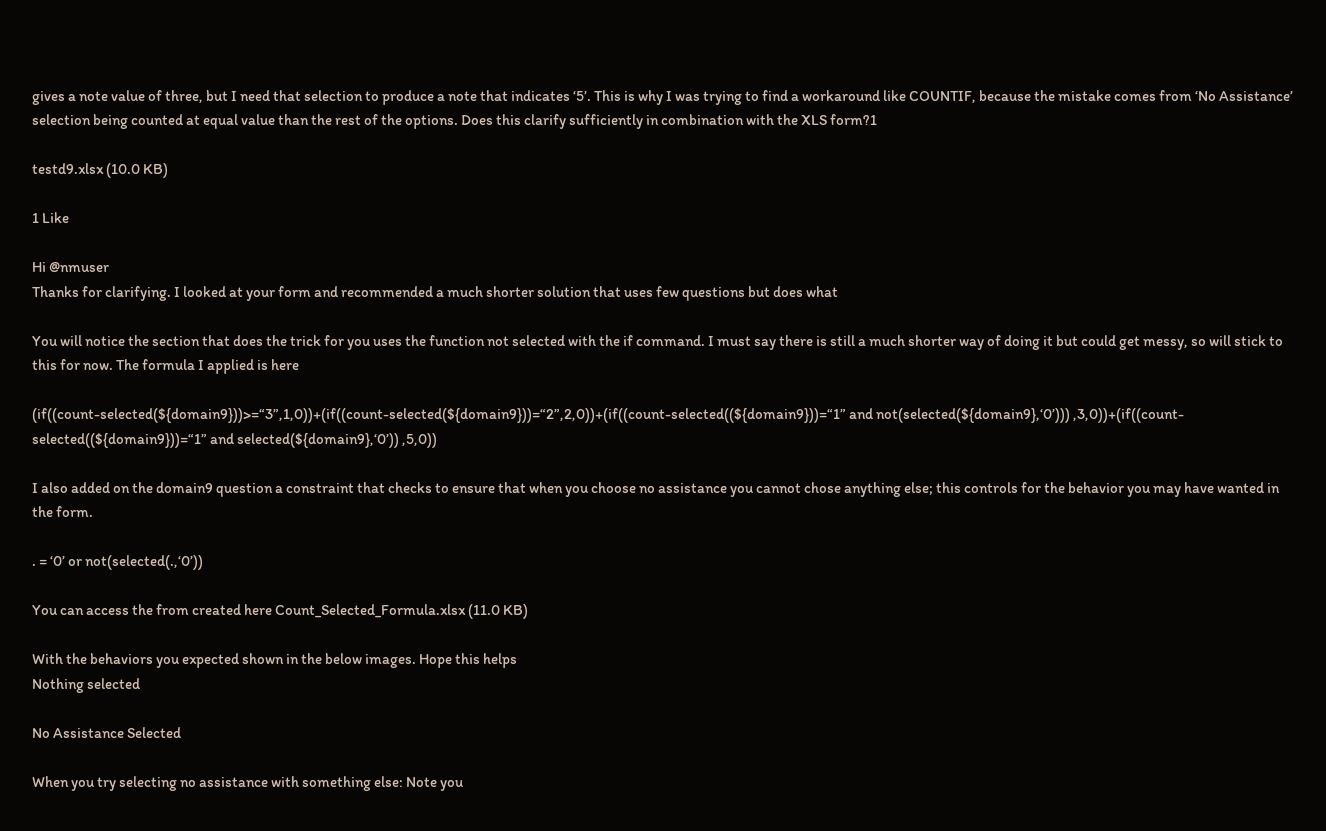gives a note value of three, but I need that selection to produce a note that indicates ‘5’. This is why I was trying to find a workaround like COUNTIF, because the mistake comes from ‘No Assistance’ selection being counted at equal value than the rest of the options. Does this clarify sufficiently in combination with the XLS form?1

testd9.xlsx (10.0 KB)

1 Like

Hi @nmuser
Thanks for clarifying. I looked at your form and recommended a much shorter solution that uses few questions but does what

You will notice the section that does the trick for you uses the function not selected with the if command. I must say there is still a much shorter way of doing it but could get messy, so will stick to this for now. The formula I applied is here

(if((count-selected(${domain9}))>=“3”,1,0))+(if((count-selected(${domain9}))=“2”,2,0))+(if((count-selected((${domain9}))=“1” and not(selected(${domain9},‘0’))) ,3,0))+(if((count-selected((${domain9}))=“1” and selected(${domain9},‘0’)) ,5,0))

I also added on the domain9 question a constraint that checks to ensure that when you choose no assistance you cannot chose anything else; this controls for the behavior you may have wanted in the form.

. = ‘0’ or not(selected(.,‘0’))

You can access the from created here Count_Selected_Formula.xlsx (11.0 KB)

With the behaviors you expected shown in the below images. Hope this helps
Nothing selected

No Assistance Selected

When you try selecting no assistance with something else: Note you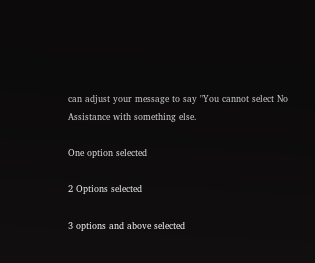can adjust your message to say "You cannot select No Assistance with something else.

One option selected

2 Options selected

3 options and above selected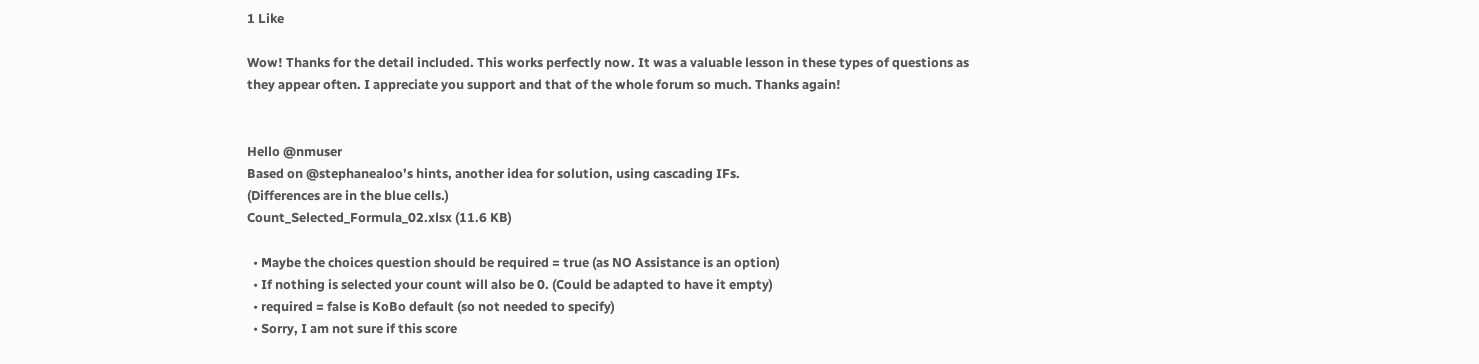1 Like

Wow! Thanks for the detail included. This works perfectly now. It was a valuable lesson in these types of questions as they appear often. I appreciate you support and that of the whole forum so much. Thanks again!


Hello @nmuser
Based on @stephanealoo’s hints, another idea for solution, using cascading IFs.
(Differences are in the blue cells.)
Count_Selected_Formula_02.xlsx (11.6 KB)

  • Maybe the choices question should be required = true (as NO Assistance is an option)
  • If nothing is selected your count will also be 0. (Could be adapted to have it empty)
  • required = false is KoBo default (so not needed to specify)
  • Sorry, I am not sure if this score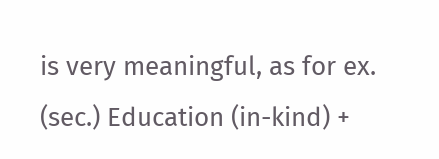is very meaningful, as for ex. (sec.) Education (in-kind) +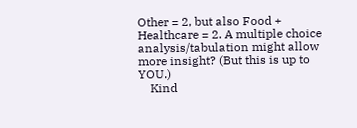Other = 2, but also Food + Healthcare = 2. A multiple choice analysis/tabulation might allow more insight? (But this is up to YOU.)
    Kind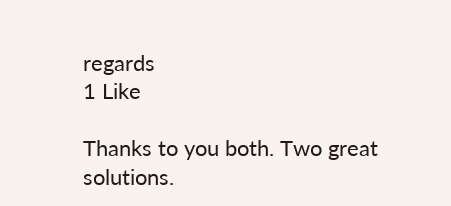regards
1 Like

Thanks to you both. Two great solutions.